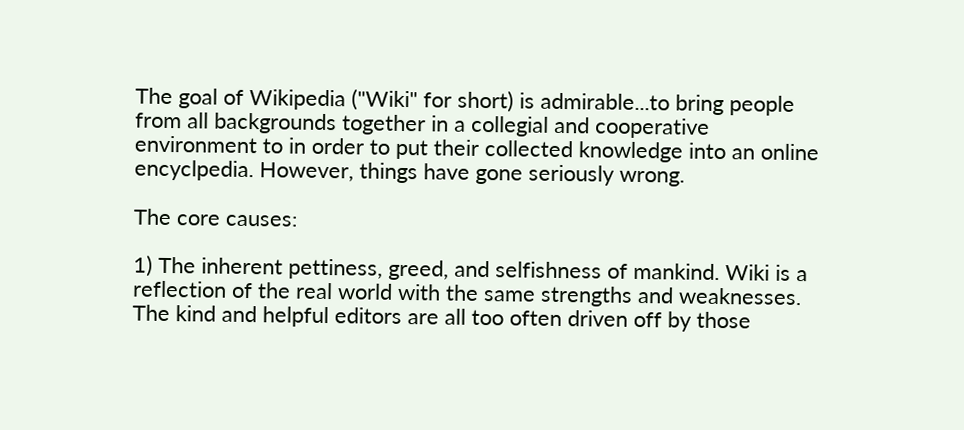The goal of Wikipedia ("Wiki" for short) is admirable...to bring people from all backgrounds together in a collegial and cooperative environment to in order to put their collected knowledge into an online encyclpedia. However, things have gone seriously wrong.

The core causes:

1) The inherent pettiness, greed, and selfishness of mankind. Wiki is a reflection of the real world with the same strengths and weaknesses. The kind and helpful editors are all too often driven off by those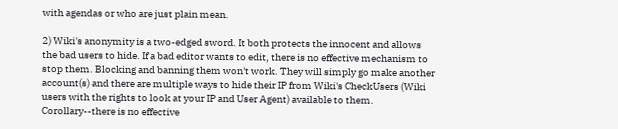with agendas or who are just plain mean.

2) Wiki's anonymity is a two-edged sword. It both protects the innocent and allows the bad users to hide. If a bad editor wants to edit, there is no effective mechanism to stop them. Blocking and banning them won't work. They will simply go make another account(s) and there are multiple ways to hide their IP from Wiki's CheckUsers (Wiki users with the rights to look at your IP and User Agent) available to them. Corollary--there is no effective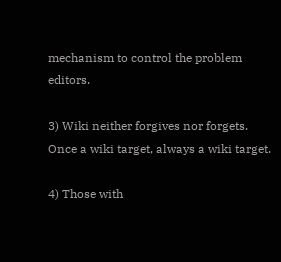mechanism to control the problem editors.

3) Wiki neither forgives nor forgets. Once a wiki target, always a wiki target.

4) Those with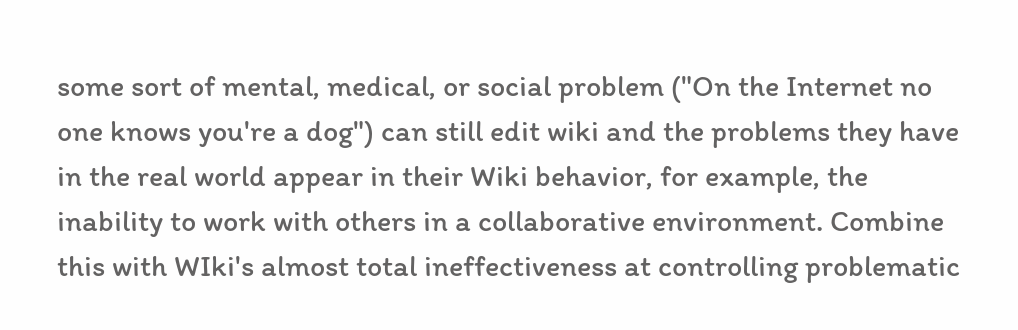some sort of mental, medical, or social problem ("On the Internet no one knows you're a dog") can still edit wiki and the problems they have in the real world appear in their Wiki behavior, for example, the inability to work with others in a collaborative environment. Combine this with WIki's almost total ineffectiveness at controlling problematic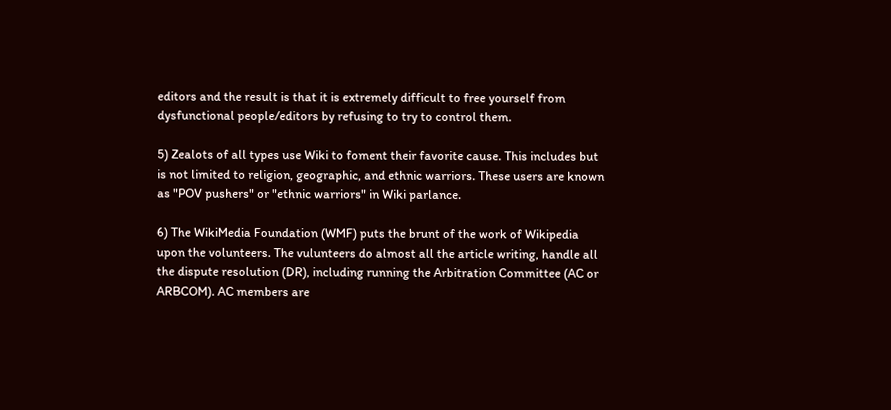editors and the result is that it is extremely difficult to free yourself from dysfunctional people/editors by refusing to try to control them.

5) Zealots of all types use Wiki to foment their favorite cause. This includes but is not limited to religion, geographic, and ethnic warriors. These users are known as "POV pushers" or "ethnic warriors" in Wiki parlance.

6) The WikiMedia Foundation (WMF) puts the brunt of the work of Wikipedia upon the volunteers. The vulunteers do almost all the article writing, handle all the dispute resolution (DR), including running the Arbitration Committee (AC or ARBCOM). AC members are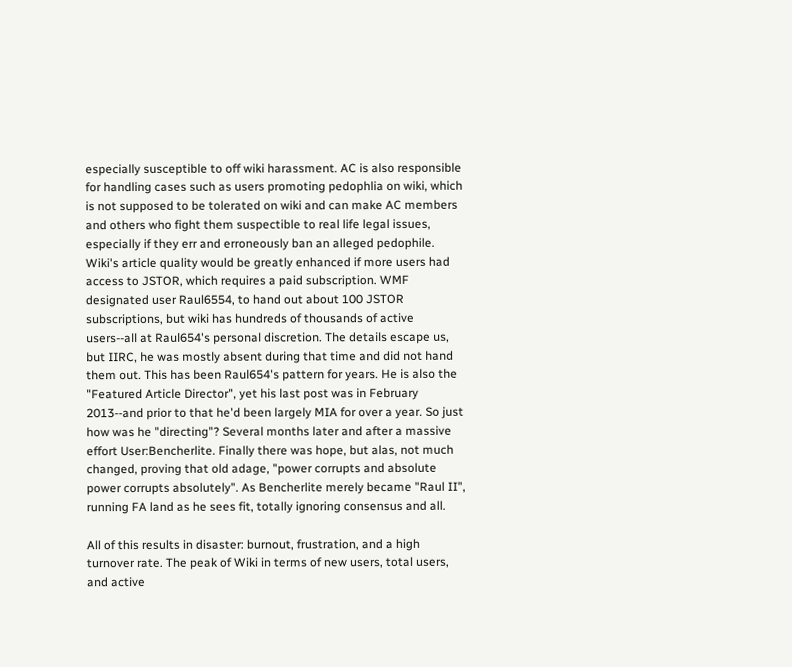especially susceptible to off wiki harassment. AC is also responsible for handling cases such as users promoting pedophlia on wiki, which is not supposed to be tolerated on wiki and can make AC members and others who fight them suspectible to real life legal issues, especially if they err and erroneously ban an alleged pedophile. Wiki's article quality would be greatly enhanced if more users had access to JSTOR, which requires a paid subscription. WMF designated user Raul6554, to hand out about 100 JSTOR subscriptions, but wiki has hundreds of thousands of active users--all at Raul654's personal discretion. The details escape us, but IIRC, he was mostly absent during that time and did not hand them out. This has been Raul654's pattern for years. He is also the "Featured Article Director", yet his last post was in February 2013--and prior to that he'd been largely MIA for over a year. So just how was he "directing"? Several months later and after a massive effort User:Bencherlite. Finally there was hope, but alas, not much changed, proving that old adage, "power corrupts and absolute power corrupts absolutely". As Bencherlite merely became "Raul II", running FA land as he sees fit, totally ignoring consensus and all.

All of this results in disaster: burnout, frustration, and a high turnover rate. The peak of Wiki in terms of new users, total users, and active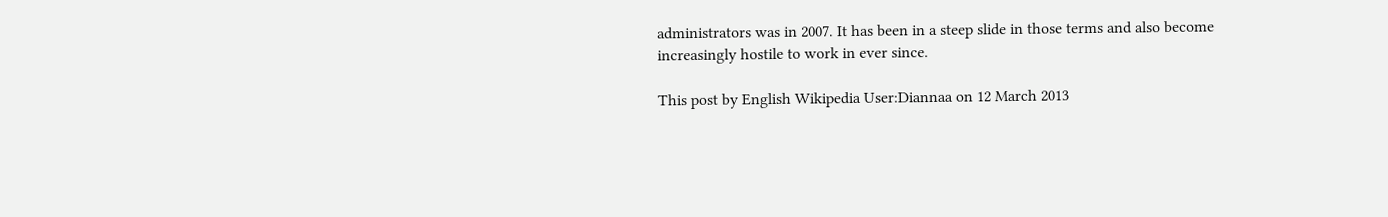administrators was in 2007. It has been in a steep slide in those terms and also become increasingly hostile to work in ever since.

This post by English Wikipedia User:Diannaa on 12 March 2013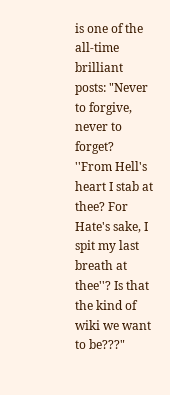is one of the all-time brilliant posts: "Never to forgive, never to forget? ''From Hell's heart I stab at thee? For Hate's sake, I spit my last breath at thee''? Is that the kind of wiki we want to be???"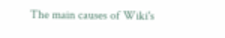The main causes of Wiki's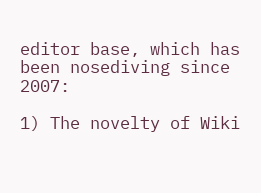editor base, which has been nosediving since 2007:

1) The novelty of Wiki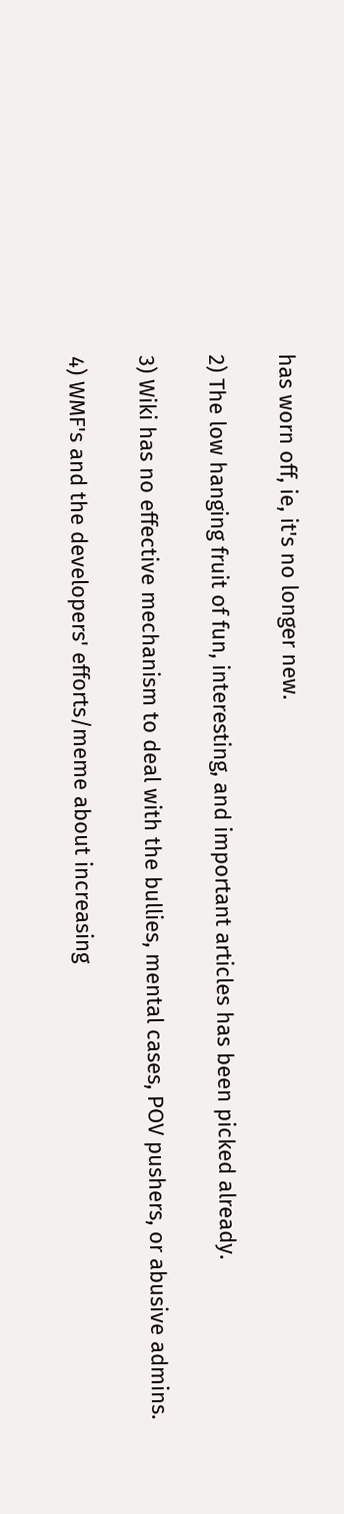has worn off, ie, it's no longer new.

2) The low hanging fruit of fun, interesting, and important articles has been picked already.

3) Wiki has no effective mechanism to deal with the bullies, mental cases, POV pushers, or abusive admins.

4) WMF's and the developers' efforts/meme about increasing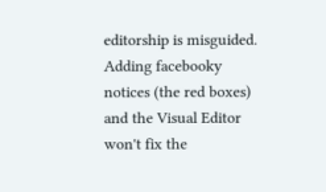editorship is misguided. Adding facebooky notices (the red boxes) and the Visual Editor won't fix the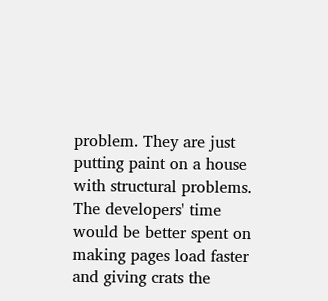problem. They are just putting paint on a house with structural problems. The developers' time would be better spent on making pages load faster and giving crats the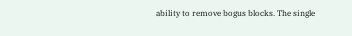ability to remove bogus blocks. The single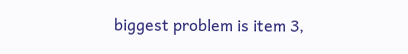biggest problem is item 3,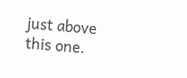just above this one.